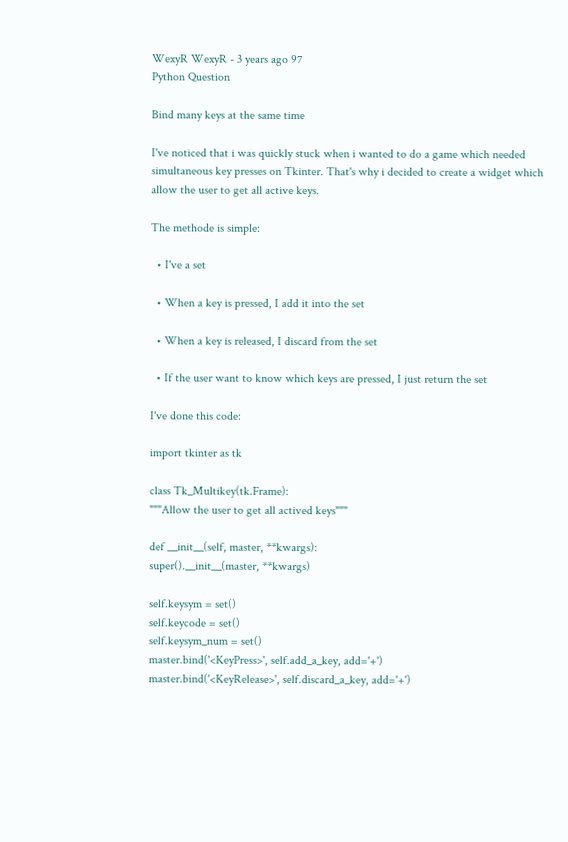WexyR WexyR - 3 years ago 97
Python Question

Bind many keys at the same time

I've noticed that i was quickly stuck when i wanted to do a game which needed simultaneous key presses on Tkinter. That's why i decided to create a widget which allow the user to get all active keys.

The methode is simple:

  • I've a set

  • When a key is pressed, I add it into the set

  • When a key is released, I discard from the set

  • If the user want to know which keys are pressed, I just return the set

I've done this code:

import tkinter as tk

class Tk_Multikey(tk.Frame):
"""Allow the user to get all actived keys"""

def __init__(self, master, **kwargs):
super().__init__(master, **kwargs)

self.keysym = set()
self.keycode = set()
self.keysym_num = set()
master.bind('<KeyPress>', self.add_a_key, add='+')
master.bind('<KeyRelease>', self.discard_a_key, add='+')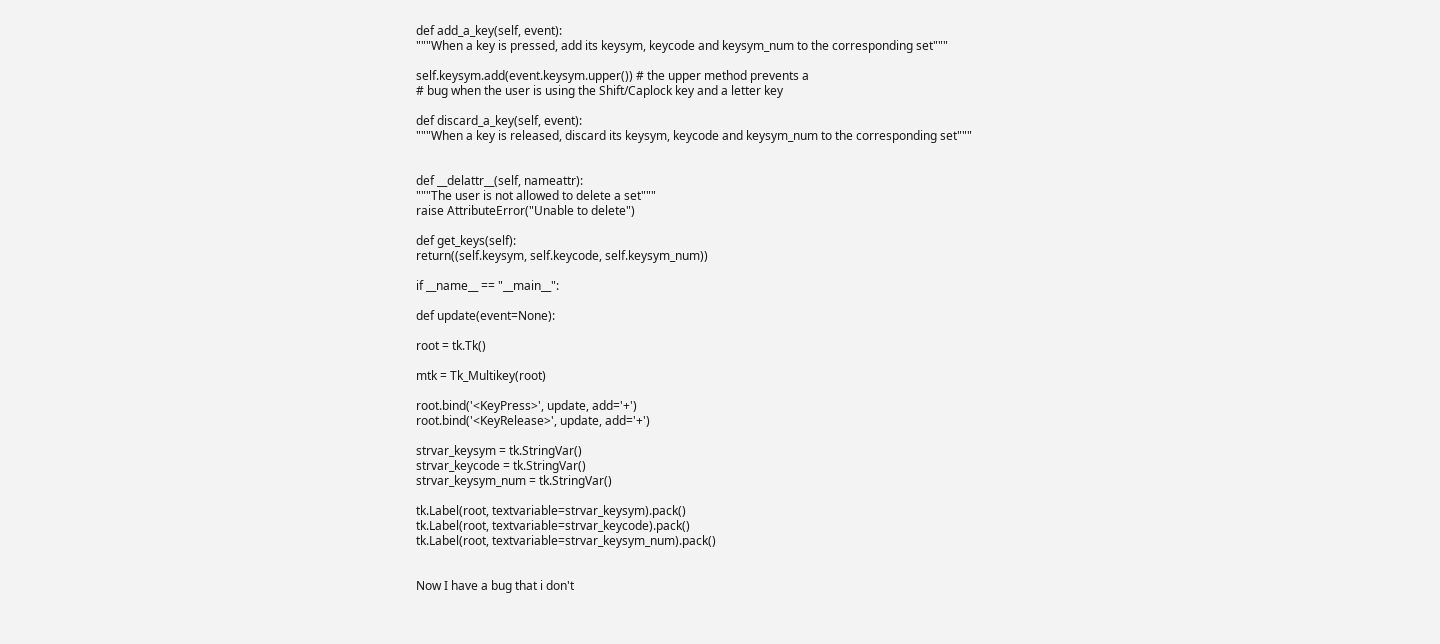def add_a_key(self, event):
"""When a key is pressed, add its keysym, keycode and keysym_num to the corresponding set"""

self.keysym.add(event.keysym.upper()) # the upper method prevents a
# bug when the user is using the Shift/Caplock key and a letter key

def discard_a_key(self, event):
"""When a key is released, discard its keysym, keycode and keysym_num to the corresponding set"""


def __delattr__(self, nameattr):
"""The user is not allowed to delete a set"""
raise AttributeError("Unable to delete")

def get_keys(self):
return((self.keysym, self.keycode, self.keysym_num))

if __name__ == "__main__":

def update(event=None):

root = tk.Tk()

mtk = Tk_Multikey(root)

root.bind('<KeyPress>', update, add='+')
root.bind('<KeyRelease>', update, add='+')

strvar_keysym = tk.StringVar()
strvar_keycode = tk.StringVar()
strvar_keysym_num = tk.StringVar()

tk.Label(root, textvariable=strvar_keysym).pack()
tk.Label(root, textvariable=strvar_keycode).pack()
tk.Label(root, textvariable=strvar_keysym_num).pack()


Now I have a bug that i don't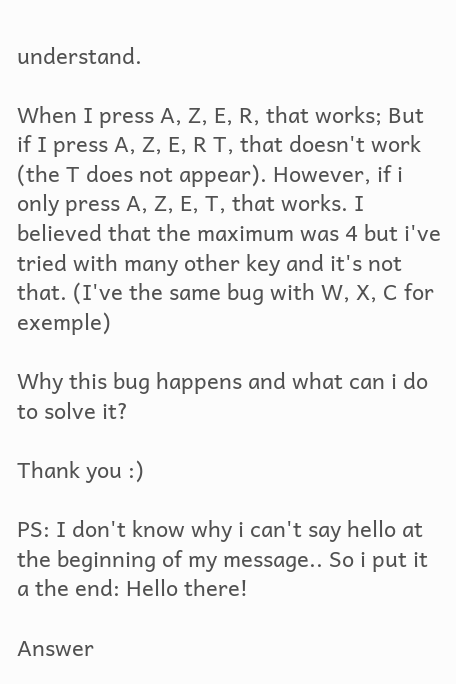understand.

When I press A, Z, E, R, that works; But if I press A, Z, E, R T, that doesn't work (the T does not appear). However, if i only press A, Z, E, T, that works. I believed that the maximum was 4 but i've tried with many other key and it's not that. (I've the same bug with W, X, C for exemple)

Why this bug happens and what can i do to solve it?

Thank you :)

PS: I don't know why i can't say hello at the beginning of my message.. So i put it a the end: Hello there!

Answer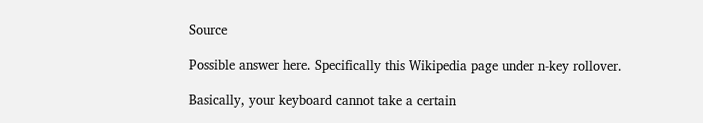Source

Possible answer here. Specifically this Wikipedia page under n-key rollover.

Basically, your keyboard cannot take a certain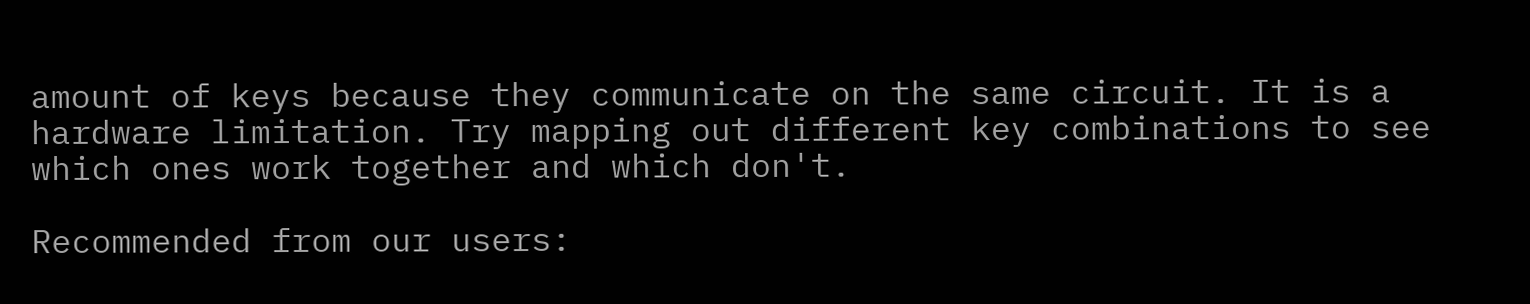amount of keys because they communicate on the same circuit. It is a hardware limitation. Try mapping out different key combinations to see which ones work together and which don't.

Recommended from our users: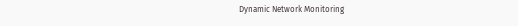Dynamic Network Monitoring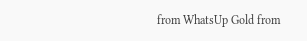from WhatsUp Gold from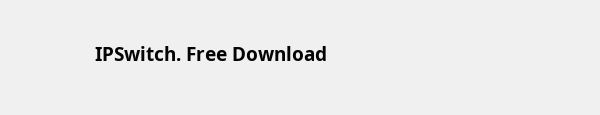IPSwitch. Free Download